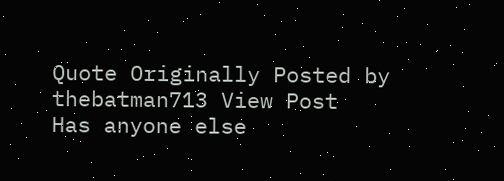Quote Originally Posted by thebatman713 View Post
Has anyone else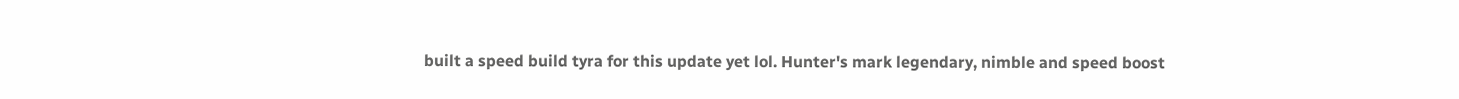built a speed build tyra for this update yet lol. Hunter's mark legendary, nimble and speed boost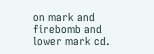on mark and firebomb and lower mark cd.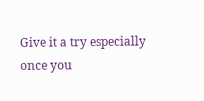Give it a try especially once you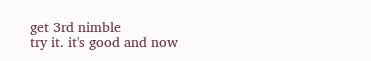get 3rd nimble
try it. it's good and now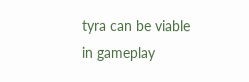tyra can be viable in gameplay